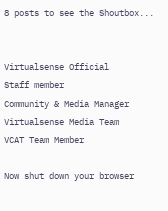8 posts to see the Shoutbox...


Virtualsense Official
Staff member
Community & Media Manager
Virtualsense Media Team
VCAT Team Member

Now shut down your browser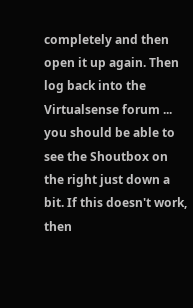completely and then open it up again. Then log back into the Virtualsense forum ... you should be able to see the Shoutbox on the right just down a bit. If this doesn't work, then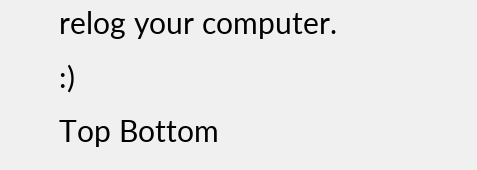relog your computer. :)
Top Bottom